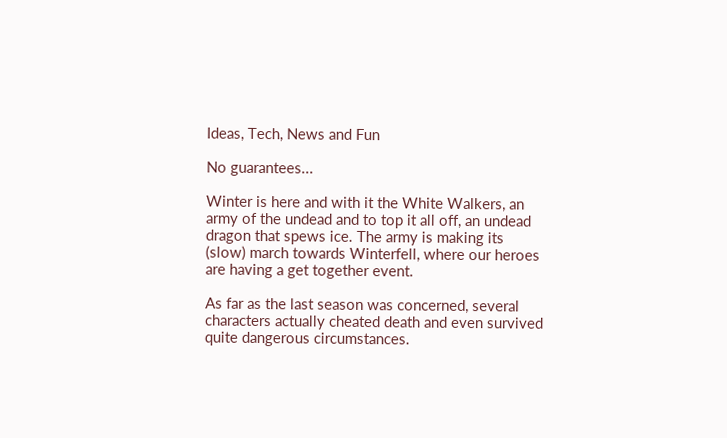Ideas, Tech, News and Fun

No guarantees...

Winter is here and with it the White Walkers, an army of the undead and to top it all off, an undead dragon that spews ice. The army is making its (slow) march towards Winterfell, where our heroes are having a get together event.

As far as the last season was concerned, several characters actually cheated death and even survived quite dangerous circumstances.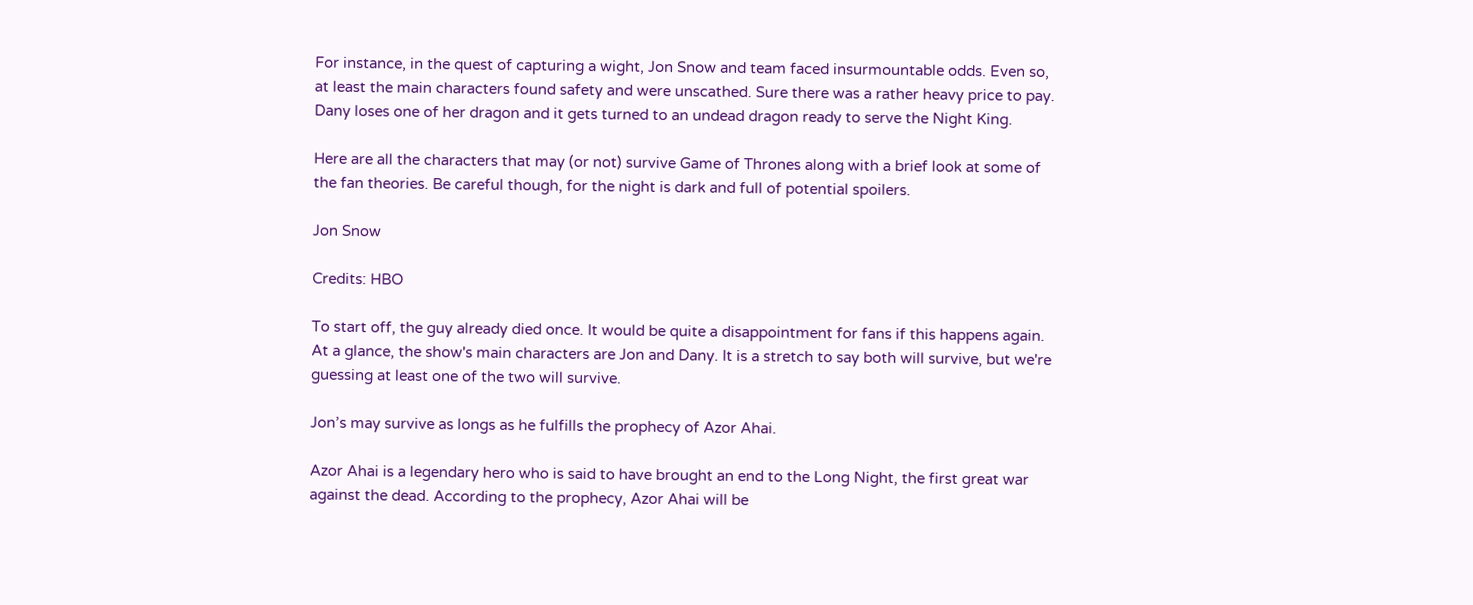For instance, in the quest of capturing a wight, Jon Snow and team faced insurmountable odds. Even so, at least the main characters found safety and were unscathed. Sure there was a rather heavy price to pay. Dany loses one of her dragon and it gets turned to an undead dragon ready to serve the Night King.

Here are all the characters that may (or not) survive Game of Thrones along with a brief look at some of the fan theories. Be careful though, for the night is dark and full of potential spoilers.

Jon Snow

Credits: HBO

To start off, the guy already died once. It would be quite a disappointment for fans if this happens again. At a glance, the show's main characters are Jon and Dany. It is a stretch to say both will survive, but we're guessing at least one of the two will survive.

Jon’s may survive as longs as he fulfills the prophecy of Azor Ahai.

Azor Ahai is a legendary hero who is said to have brought an end to the Long Night, the first great war against the dead. According to the prophecy, Azor Ahai will be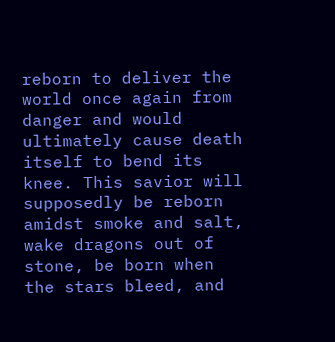reborn to deliver the world once again from danger and would ultimately cause death itself to bend its knee. This savior will supposedly be reborn amidst smoke and salt, wake dragons out of stone, be born when the stars bleed, and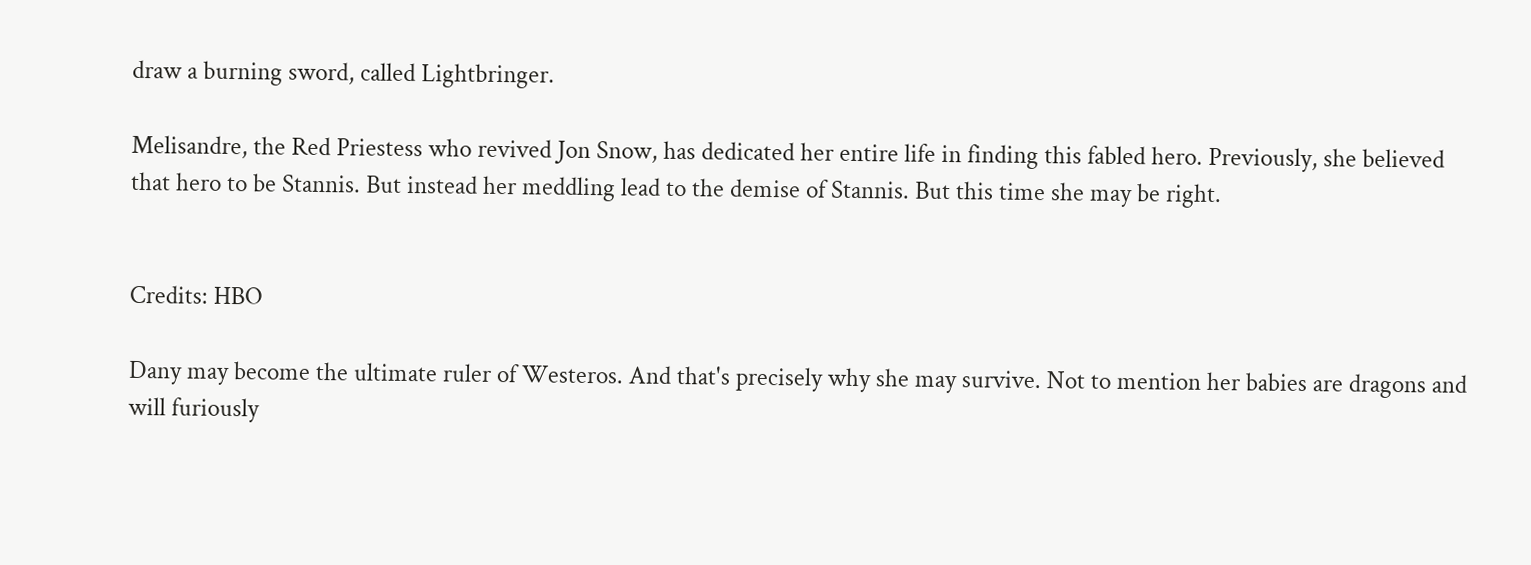draw a burning sword, called Lightbringer.

Melisandre, the Red Priestess who revived Jon Snow, has dedicated her entire life in finding this fabled hero. Previously, she believed that hero to be Stannis. But instead her meddling lead to the demise of Stannis. But this time she may be right.


Credits: HBO

Dany may become the ultimate ruler of Westeros. And that's precisely why she may survive. Not to mention her babies are dragons and will furiously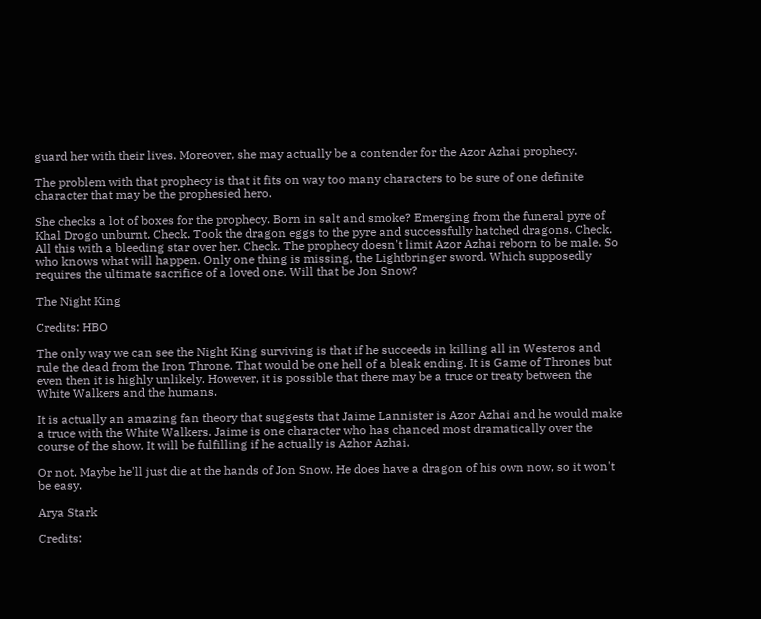guard her with their lives. Moreover, she may actually be a contender for the Azor Azhai prophecy.

The problem with that prophecy is that it fits on way too many characters to be sure of one definite character that may be the prophesied hero.

She checks a lot of boxes for the prophecy. Born in salt and smoke? Emerging from the funeral pyre of Khal Drogo unburnt. Check. Took the dragon eggs to the pyre and successfully hatched dragons. Check. All this with a bleeding star over her. Check. The prophecy doesn't limit Azor Azhai reborn to be male. So who knows what will happen. Only one thing is missing, the Lightbringer sword. Which supposedly requires the ultimate sacrifice of a loved one. Will that be Jon Snow?

The Night King

Credits: HBO

The only way we can see the Night King surviving is that if he succeeds in killing all in Westeros and rule the dead from the Iron Throne. That would be one hell of a bleak ending. It is Game of Thrones but even then it is highly unlikely. However, it is possible that there may be a truce or treaty between the White Walkers and the humans.

It is actually an amazing fan theory that suggests that Jaime Lannister is Azor Azhai and he would make a truce with the White Walkers. Jaime is one character who has chanced most dramatically over the course of the show. It will be fulfilling if he actually is Azhor Azhai.

Or not. Maybe he'll just die at the hands of Jon Snow. He does have a dragon of his own now, so it won't be easy.

Arya Stark

Credits: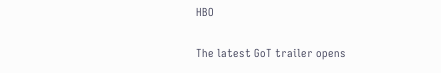HBO

The latest GoT trailer opens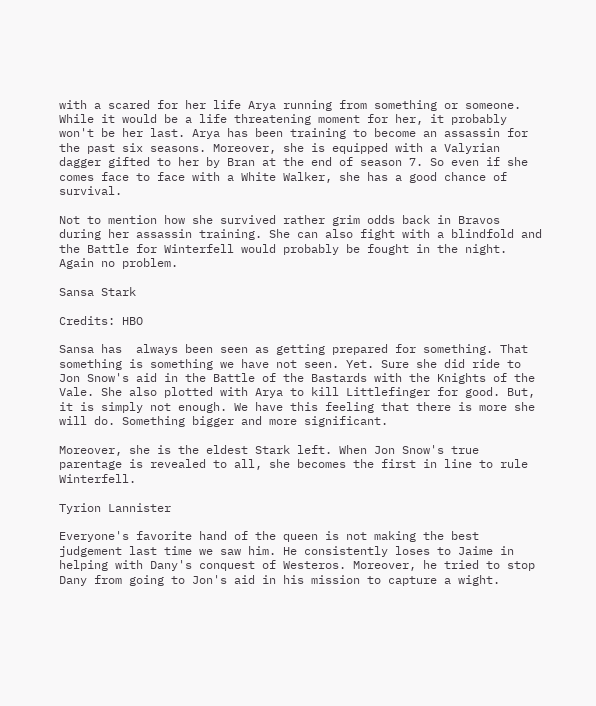with a scared for her life Arya running from something or someone. While it would be a life threatening moment for her, it probably won't be her last. Arya has been training to become an assassin for the past six seasons. Moreover, she is equipped with a Valyrian dagger gifted to her by Bran at the end of season 7. So even if she comes face to face with a White Walker, she has a good chance of survival.

Not to mention how she survived rather grim odds back in Bravos during her assassin training. She can also fight with a blindfold and the Battle for Winterfell would probably be fought in the night. Again no problem.

Sansa Stark

Credits: HBO

Sansa has  always been seen as getting prepared for something. That something is something we have not seen. Yet. Sure she did ride to Jon Snow's aid in the Battle of the Bastards with the Knights of the Vale. She also plotted with Arya to kill Littlefinger for good. But, it is simply not enough. We have this feeling that there is more she will do. Something bigger and more significant.

Moreover, she is the eldest Stark left. When Jon Snow's true parentage is revealed to all, she becomes the first in line to rule Winterfell.

Tyrion Lannister

Everyone's favorite hand of the queen is not making the best judgement last time we saw him. He consistently loses to Jaime in helping with Dany's conquest of Westeros. Moreover, he tried to stop Dany from going to Jon's aid in his mission to capture a wight.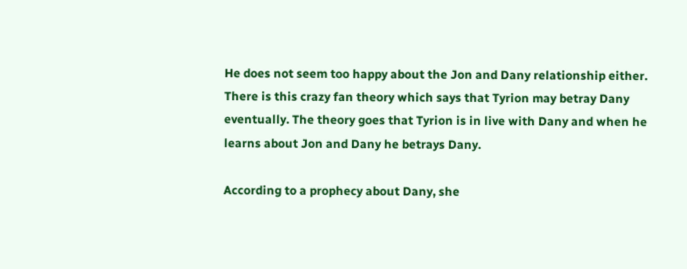He does not seem too happy about the Jon and Dany relationship either. There is this crazy fan theory which says that Tyrion may betray Dany eventually. The theory goes that Tyrion is in live with Dany and when he learns about Jon and Dany he betrays Dany.

According to a prophecy about Dany, she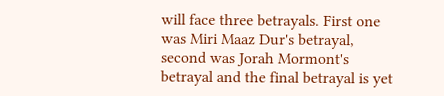will face three betrayals. First one was Miri Maaz Dur's betrayal, second was Jorah Mormont's betrayal and the final betrayal is yet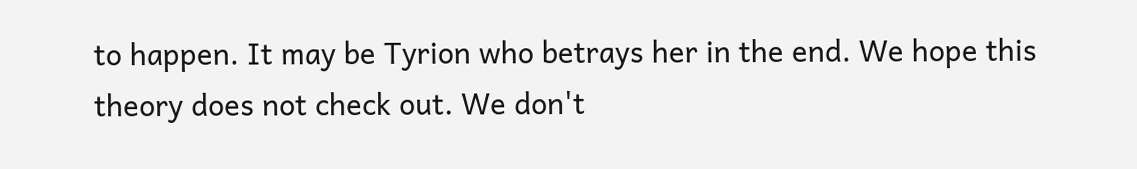to happen. It may be Tyrion who betrays her in the end. We hope this theory does not check out. We don't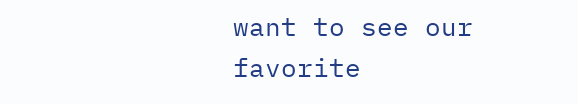want to see our favorite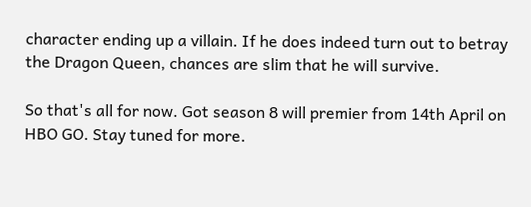character ending up a villain. If he does indeed turn out to betray the Dragon Queen, chances are slim that he will survive.

So that's all for now. Got season 8 will premier from 14th April on HBO GO. Stay tuned for more.